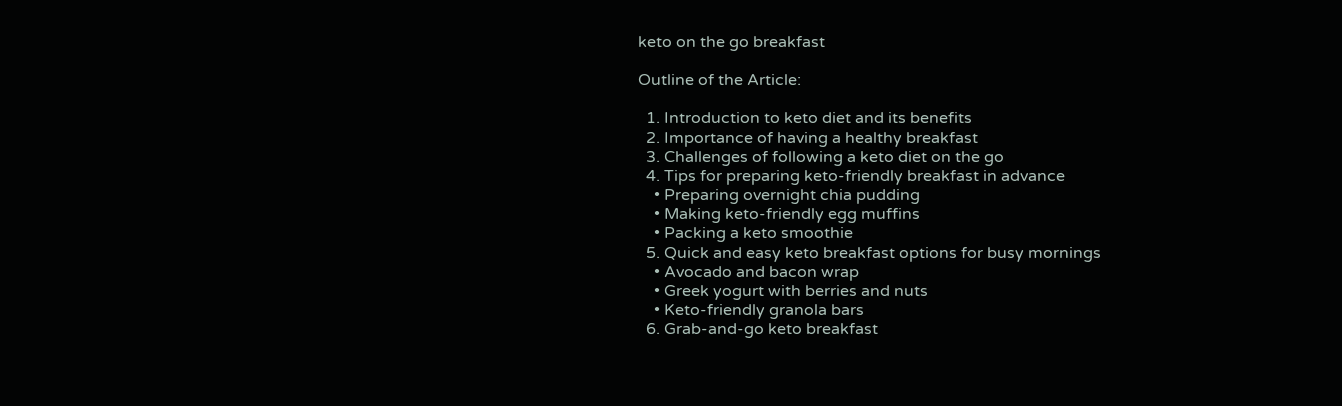keto on the go breakfast

Outline of the Article:

  1. Introduction to keto diet and its benefits
  2. Importance of having a healthy breakfast
  3. Challenges of following a keto diet on the go
  4. Tips for preparing keto-friendly breakfast in advance
    • Preparing overnight chia pudding
    • Making keto-friendly egg muffins
    • Packing a keto smoothie
  5. Quick and easy keto breakfast options for busy mornings
    • Avocado and bacon wrap
    • Greek yogurt with berries and nuts
    • Keto-friendly granola bars
  6. Grab-and-go keto breakfast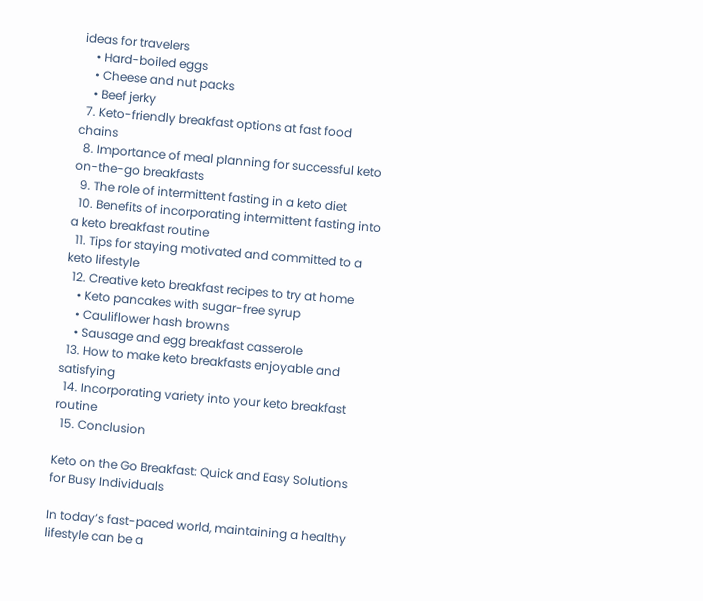ideas for travelers
    • Hard-boiled eggs
    • Cheese and nut packs
    • Beef jerky
  7. Keto-friendly breakfast options at fast food chains
  8. Importance of meal planning for successful keto on-the-go breakfasts
  9. The role of intermittent fasting in a keto diet
  10. Benefits of incorporating intermittent fasting into a keto breakfast routine
  11. Tips for staying motivated and committed to a keto lifestyle
  12. Creative keto breakfast recipes to try at home
    • Keto pancakes with sugar-free syrup
    • Cauliflower hash browns
    • Sausage and egg breakfast casserole
  13. How to make keto breakfasts enjoyable and satisfying
  14. Incorporating variety into your keto breakfast routine
  15. Conclusion

Keto on the Go Breakfast: Quick and Easy Solutions for Busy Individuals

In today’s fast-paced world, maintaining a healthy lifestyle can be a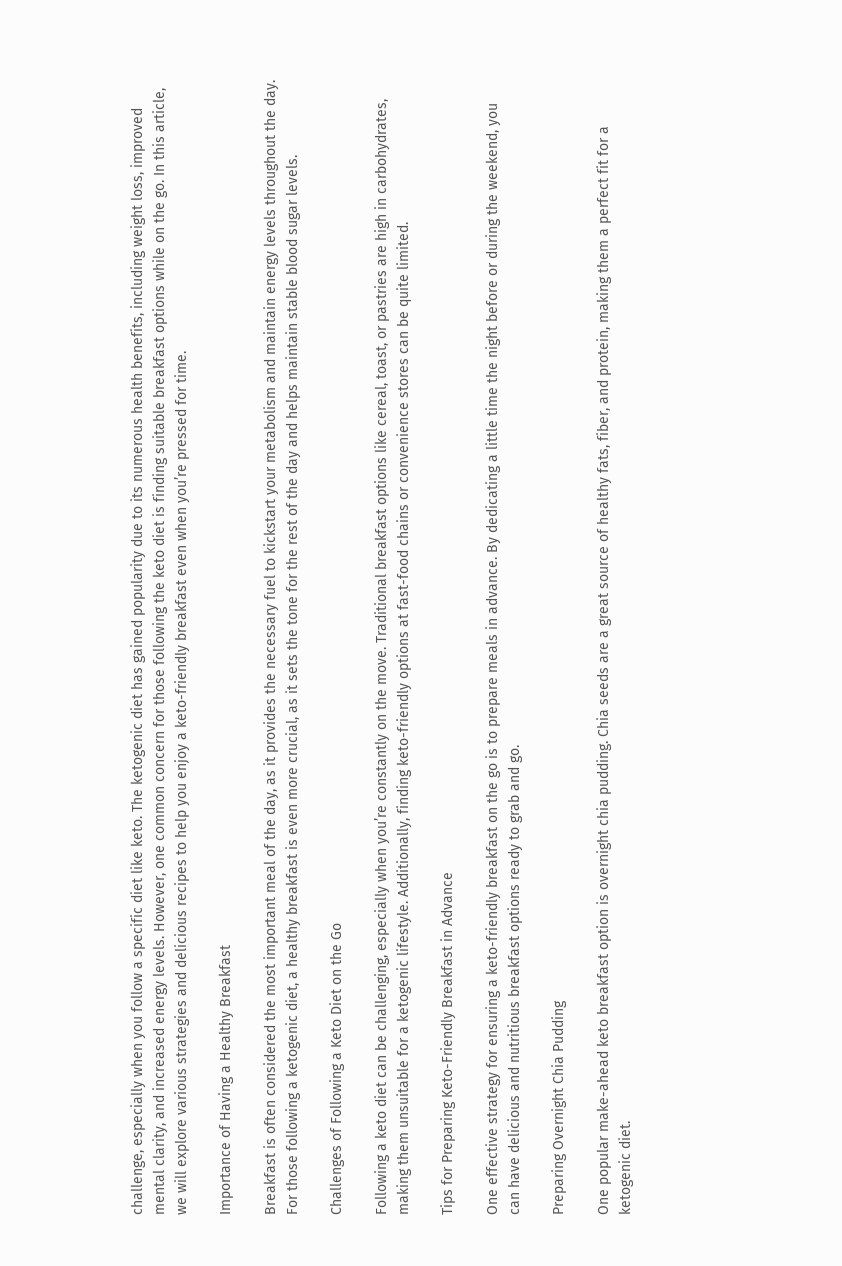challenge, especially when you follow a specific diet like keto. The ketogenic diet has gained popularity due to its numerous health benefits, including weight loss, improved mental clarity, and increased energy levels. However, one common concern for those following the keto diet is finding suitable breakfast options while on the go. In this article, we will explore various strategies and delicious recipes to help you enjoy a keto-friendly breakfast even when you’re pressed for time.

Importance of Having a Healthy Breakfast

Breakfast is often considered the most important meal of the day, as it provides the necessary fuel to kickstart your metabolism and maintain energy levels throughout the day. For those following a ketogenic diet, a healthy breakfast is even more crucial, as it sets the tone for the rest of the day and helps maintain stable blood sugar levels.

Challenges of Following a Keto Diet on the Go

Following a keto diet can be challenging, especially when you’re constantly on the move. Traditional breakfast options like cereal, toast, or pastries are high in carbohydrates, making them unsuitable for a ketogenic lifestyle. Additionally, finding keto-friendly options at fast-food chains or convenience stores can be quite limited.

Tips for Preparing Keto-Friendly Breakfast in Advance

One effective strategy for ensuring a keto-friendly breakfast on the go is to prepare meals in advance. By dedicating a little time the night before or during the weekend, you can have delicious and nutritious breakfast options ready to grab and go.

Preparing Overnight Chia Pudding

One popular make-ahead keto breakfast option is overnight chia pudding. Chia seeds are a great source of healthy fats, fiber, and protein, making them a perfect fit for a ketogenic diet.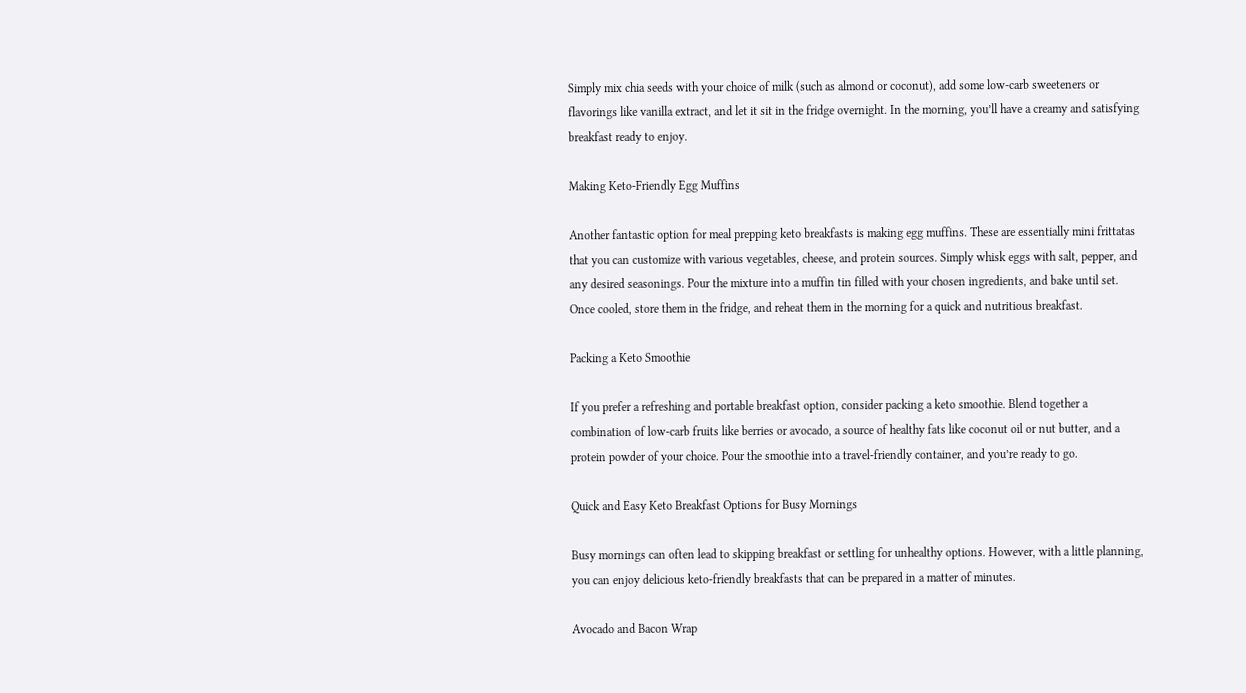Simply mix chia seeds with your choice of milk (such as almond or coconut), add some low-carb sweeteners or flavorings like vanilla extract, and let it sit in the fridge overnight. In the morning, you’ll have a creamy and satisfying breakfast ready to enjoy.

Making Keto-Friendly Egg Muffins

Another fantastic option for meal prepping keto breakfasts is making egg muffins. These are essentially mini frittatas that you can customize with various vegetables, cheese, and protein sources. Simply whisk eggs with salt, pepper, and any desired seasonings. Pour the mixture into a muffin tin filled with your chosen ingredients, and bake until set. Once cooled, store them in the fridge, and reheat them in the morning for a quick and nutritious breakfast.

Packing a Keto Smoothie

If you prefer a refreshing and portable breakfast option, consider packing a keto smoothie. Blend together a combination of low-carb fruits like berries or avocado, a source of healthy fats like coconut oil or nut butter, and a protein powder of your choice. Pour the smoothie into a travel-friendly container, and you’re ready to go.

Quick and Easy Keto Breakfast Options for Busy Mornings

Busy mornings can often lead to skipping breakfast or settling for unhealthy options. However, with a little planning, you can enjoy delicious keto-friendly breakfasts that can be prepared in a matter of minutes.

Avocado and Bacon Wrap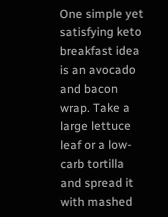One simple yet satisfying keto breakfast idea is an avocado and bacon wrap. Take a large lettuce leaf or a low-carb tortilla and spread it with mashed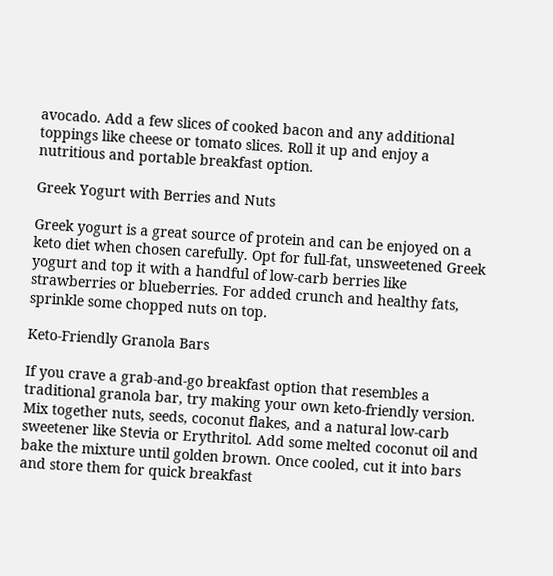avocado. Add a few slices of cooked bacon and any additional toppings like cheese or tomato slices. Roll it up and enjoy a nutritious and portable breakfast option.

Greek Yogurt with Berries and Nuts

Greek yogurt is a great source of protein and can be enjoyed on a keto diet when chosen carefully. Opt for full-fat, unsweetened Greek yogurt and top it with a handful of low-carb berries like strawberries or blueberries. For added crunch and healthy fats, sprinkle some chopped nuts on top.

Keto-Friendly Granola Bars

If you crave a grab-and-go breakfast option that resembles a traditional granola bar, try making your own keto-friendly version. Mix together nuts, seeds, coconut flakes, and a natural low-carb sweetener like Stevia or Erythritol. Add some melted coconut oil and bake the mixture until golden brown. Once cooled, cut it into bars and store them for quick breakfast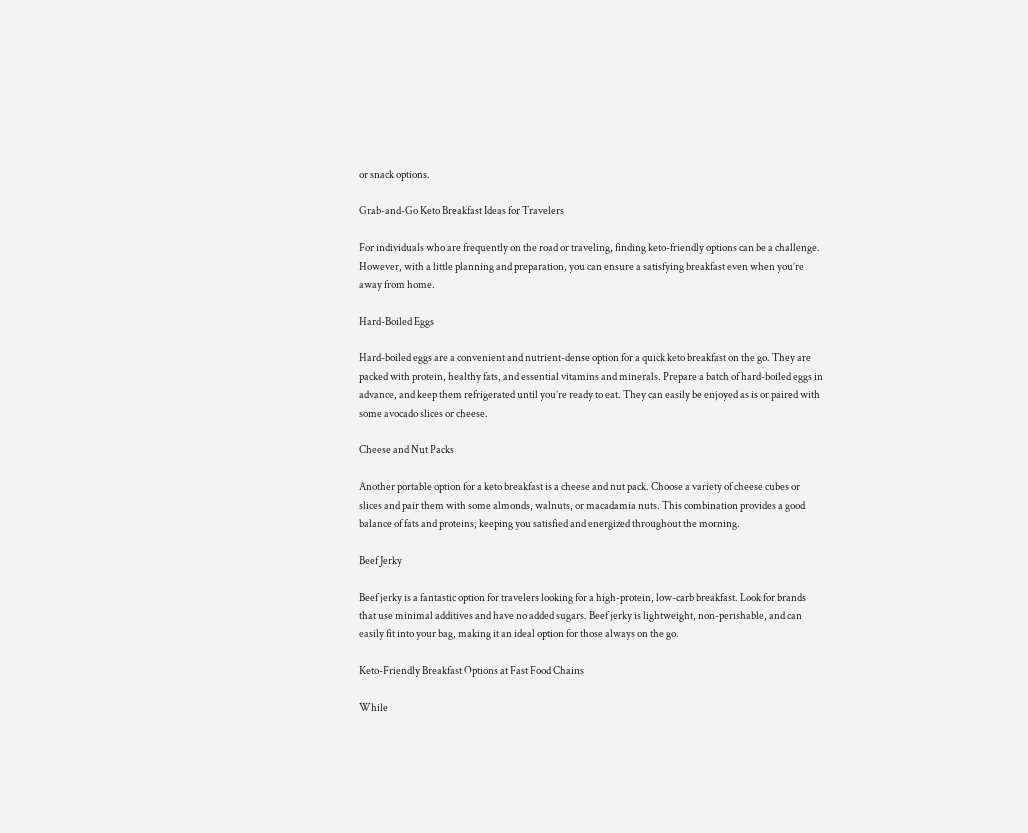or snack options.

Grab-and-Go Keto Breakfast Ideas for Travelers

For individuals who are frequently on the road or traveling, finding keto-friendly options can be a challenge. However, with a little planning and preparation, you can ensure a satisfying breakfast even when you’re away from home.

Hard-Boiled Eggs

Hard-boiled eggs are a convenient and nutrient-dense option for a quick keto breakfast on the go. They are packed with protein, healthy fats, and essential vitamins and minerals. Prepare a batch of hard-boiled eggs in advance, and keep them refrigerated until you’re ready to eat. They can easily be enjoyed as is or paired with some avocado slices or cheese.

Cheese and Nut Packs

Another portable option for a keto breakfast is a cheese and nut pack. Choose a variety of cheese cubes or slices and pair them with some almonds, walnuts, or macadamia nuts. This combination provides a good balance of fats and proteins, keeping you satisfied and energized throughout the morning.

Beef Jerky

Beef jerky is a fantastic option for travelers looking for a high-protein, low-carb breakfast. Look for brands that use minimal additives and have no added sugars. Beef jerky is lightweight, non-perishable, and can easily fit into your bag, making it an ideal option for those always on the go.

Keto-Friendly Breakfast Options at Fast Food Chains

While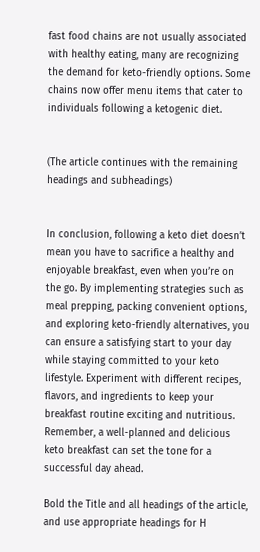fast food chains are not usually associated with healthy eating, many are recognizing the demand for keto-friendly options. Some chains now offer menu items that cater to individuals following a ketogenic diet.


(The article continues with the remaining headings and subheadings)


In conclusion, following a keto diet doesn’t mean you have to sacrifice a healthy and enjoyable breakfast, even when you’re on the go. By implementing strategies such as meal prepping, packing convenient options, and exploring keto-friendly alternatives, you can ensure a satisfying start to your day while staying committed to your keto lifestyle. Experiment with different recipes, flavors, and ingredients to keep your breakfast routine exciting and nutritious. Remember, a well-planned and delicious keto breakfast can set the tone for a successful day ahead.

Bold the Title and all headings of the article, and use appropriate headings for H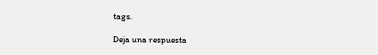tags.

Deja una respuesta